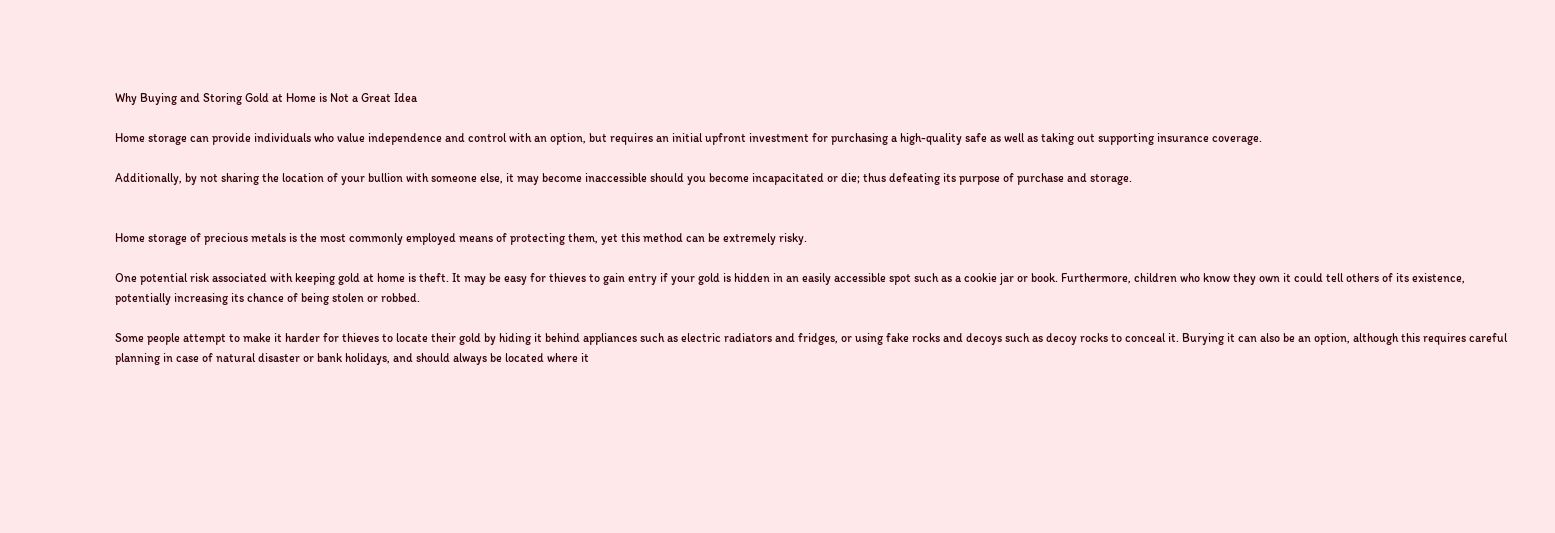Why Buying and Storing Gold at Home is Not a Great Idea

Home storage can provide individuals who value independence and control with an option, but requires an initial upfront investment for purchasing a high-quality safe as well as taking out supporting insurance coverage.

Additionally, by not sharing the location of your bullion with someone else, it may become inaccessible should you become incapacitated or die; thus defeating its purpose of purchase and storage.


Home storage of precious metals is the most commonly employed means of protecting them, yet this method can be extremely risky.

One potential risk associated with keeping gold at home is theft. It may be easy for thieves to gain entry if your gold is hidden in an easily accessible spot such as a cookie jar or book. Furthermore, children who know they own it could tell others of its existence, potentially increasing its chance of being stolen or robbed.

Some people attempt to make it harder for thieves to locate their gold by hiding it behind appliances such as electric radiators and fridges, or using fake rocks and decoys such as decoy rocks to conceal it. Burying it can also be an option, although this requires careful planning in case of natural disaster or bank holidays, and should always be located where it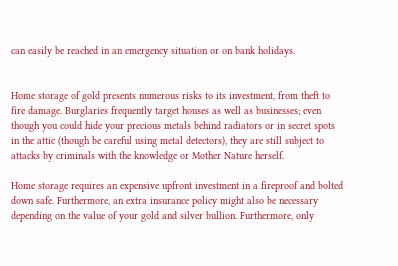can easily be reached in an emergency situation or on bank holidays.


Home storage of gold presents numerous risks to its investment, from theft to fire damage. Burglaries frequently target houses as well as businesses; even though you could hide your precious metals behind radiators or in secret spots in the attic (though be careful using metal detectors), they are still subject to attacks by criminals with the knowledge or Mother Nature herself.

Home storage requires an expensive upfront investment in a fireproof and bolted down safe. Furthermore, an extra insurance policy might also be necessary depending on the value of your gold and silver bullion. Furthermore, only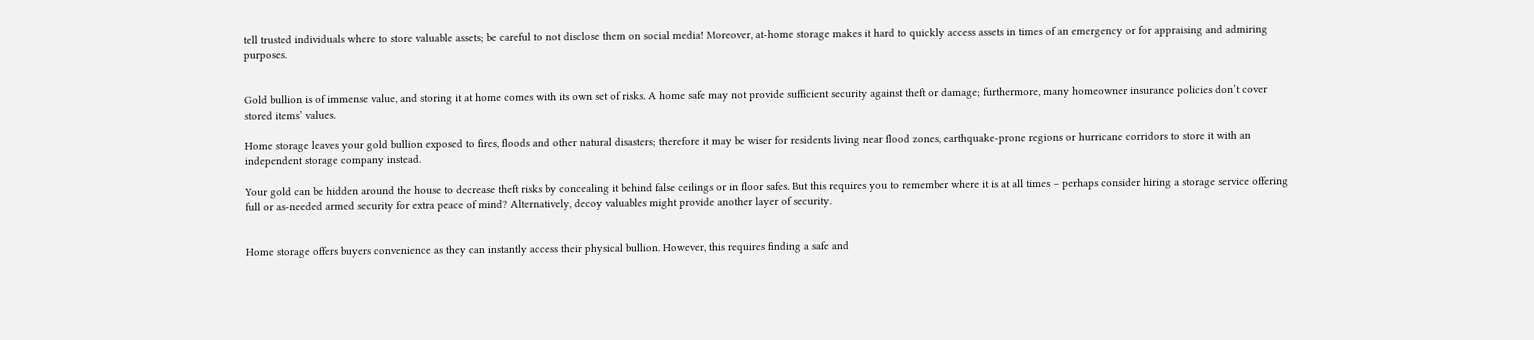tell trusted individuals where to store valuable assets; be careful to not disclose them on social media! Moreover, at-home storage makes it hard to quickly access assets in times of an emergency or for appraising and admiring purposes.


Gold bullion is of immense value, and storing it at home comes with its own set of risks. A home safe may not provide sufficient security against theft or damage; furthermore, many homeowner insurance policies don’t cover stored items’ values.

Home storage leaves your gold bullion exposed to fires, floods and other natural disasters; therefore it may be wiser for residents living near flood zones, earthquake-prone regions or hurricane corridors to store it with an independent storage company instead.

Your gold can be hidden around the house to decrease theft risks by concealing it behind false ceilings or in floor safes. But this requires you to remember where it is at all times – perhaps consider hiring a storage service offering full or as-needed armed security for extra peace of mind? Alternatively, decoy valuables might provide another layer of security.


Home storage offers buyers convenience as they can instantly access their physical bullion. However, this requires finding a safe and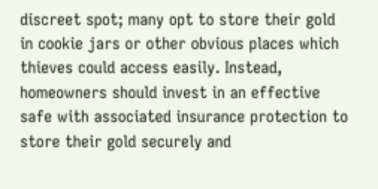discreet spot; many opt to store their gold in cookie jars or other obvious places which thieves could access easily. Instead, homeowners should invest in an effective safe with associated insurance protection to store their gold securely and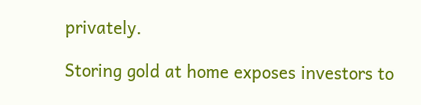privately.

Storing gold at home exposes investors to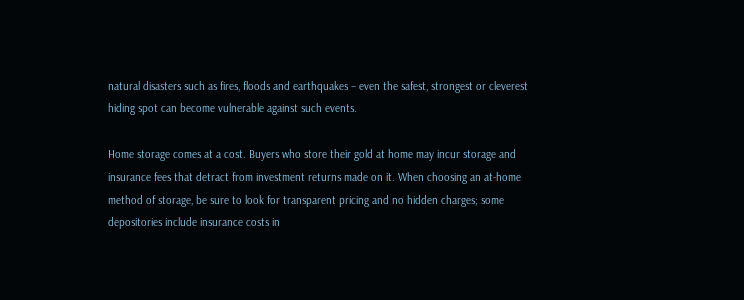natural disasters such as fires, floods and earthquakes – even the safest, strongest or cleverest hiding spot can become vulnerable against such events.

Home storage comes at a cost. Buyers who store their gold at home may incur storage and insurance fees that detract from investment returns made on it. When choosing an at-home method of storage, be sure to look for transparent pricing and no hidden charges; some depositories include insurance costs in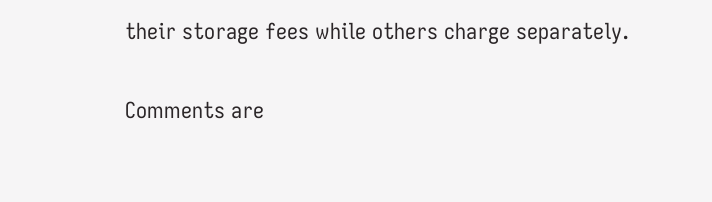their storage fees while others charge separately.

Comments are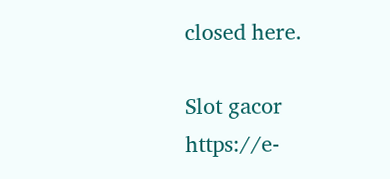closed here.

Slot gacor https://e-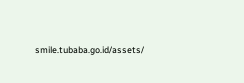smile.tubaba.go.id/assets/